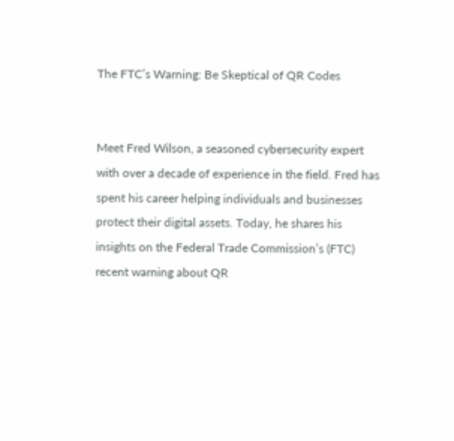The FTC’s Warning: Be Skeptical of QR Codes


Meet Fred Wilson, a seasoned cybersecurity expert with over a decade of experience in the field. Fred has spent his career helping individuals and businesses protect their digital assets. Today, he shares his insights on the Federal Trade Commission’s (FTC) recent warning about QR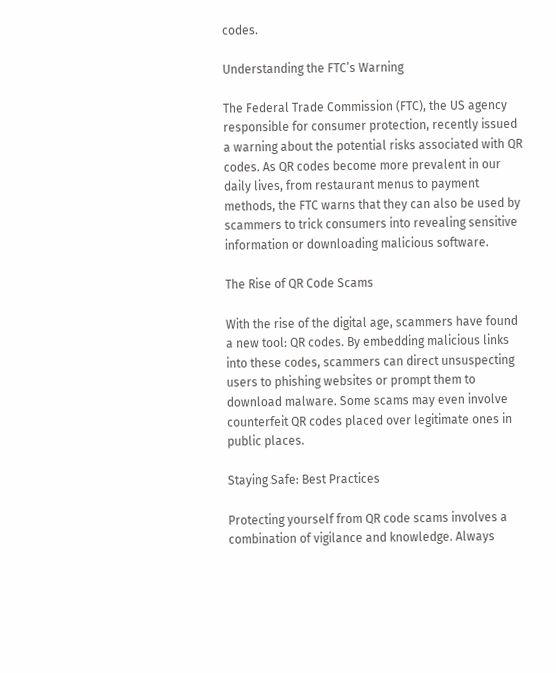codes.

Understanding the FTC’s Warning

The Federal Trade Commission (FTC), the US agency responsible for consumer protection, recently issued a warning about the potential risks associated with QR codes. As QR codes become more prevalent in our daily lives, from restaurant menus to payment methods, the FTC warns that they can also be used by scammers to trick consumers into revealing sensitive information or downloading malicious software.

The Rise of QR Code Scams

With the rise of the digital age, scammers have found a new tool: QR codes. By embedding malicious links into these codes, scammers can direct unsuspecting users to phishing websites or prompt them to download malware. Some scams may even involve counterfeit QR codes placed over legitimate ones in public places.

Staying Safe: Best Practices

Protecting yourself from QR code scams involves a combination of vigilance and knowledge. Always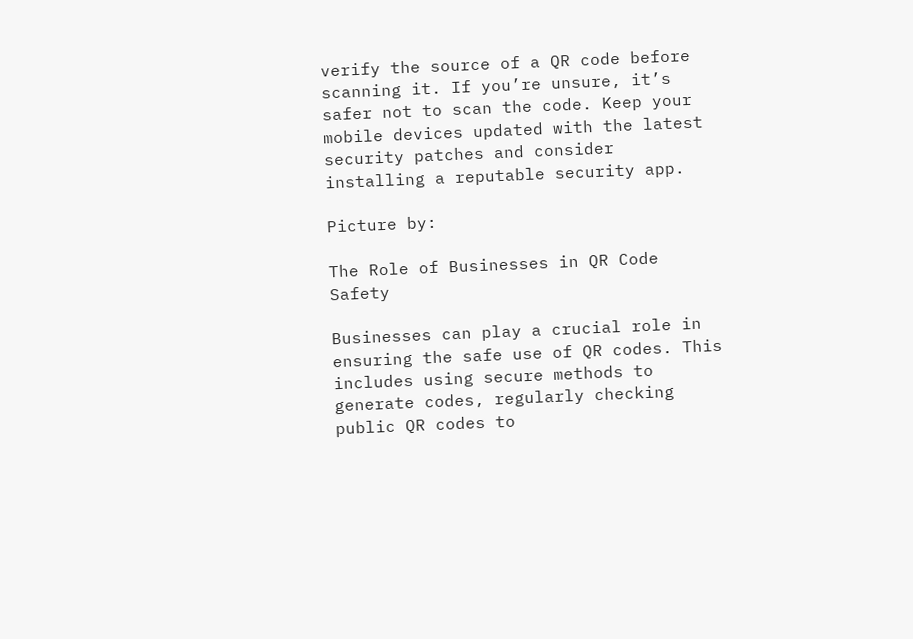verify the source of a QR code before scanning it. If you’re unsure, it’s safer not to scan the code. Keep your mobile devices updated with the latest security patches and consider installing a reputable security app.

Picture by:

The Role of Businesses in QR Code Safety

Businesses can play a crucial role in ensuring the safe use of QR codes. This includes using secure methods to generate codes, regularly checking public QR codes to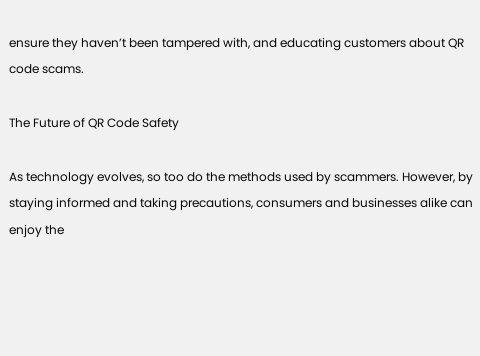ensure they haven’t been tampered with, and educating customers about QR code scams.

The Future of QR Code Safety

As technology evolves, so too do the methods used by scammers. However, by staying informed and taking precautions, consumers and businesses alike can enjoy the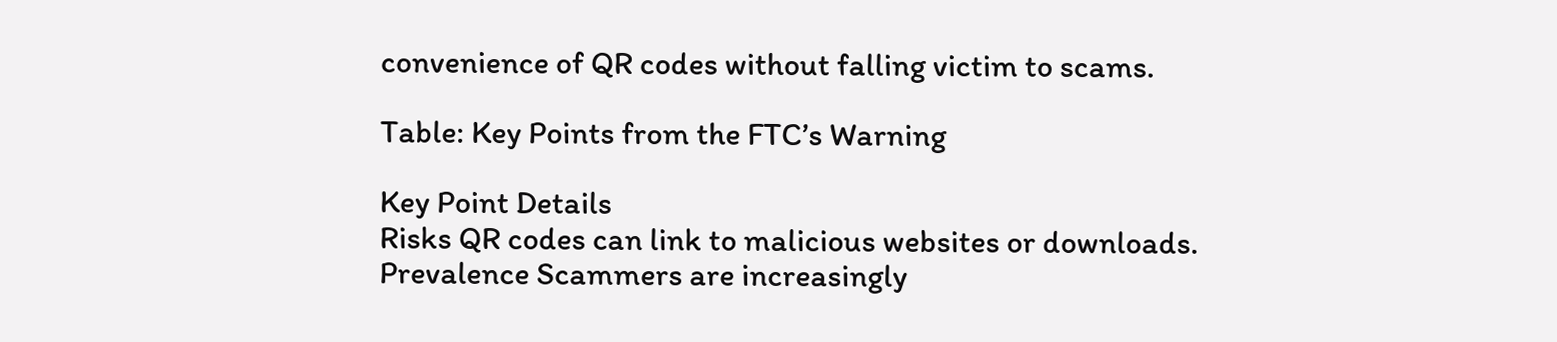convenience of QR codes without falling victim to scams.

Table: Key Points from the FTC’s Warning

Key Point Details
Risks QR codes can link to malicious websites or downloads.
Prevalence Scammers are increasingly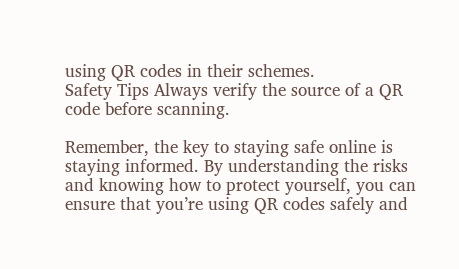using QR codes in their schemes.
Safety Tips Always verify the source of a QR code before scanning.

Remember, the key to staying safe online is staying informed. By understanding the risks and knowing how to protect yourself, you can ensure that you’re using QR codes safely and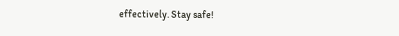effectively. Stay safe!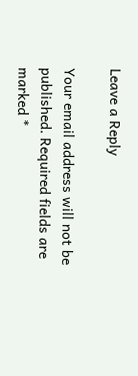Leave a Reply

Your email address will not be published. Required fields are marked *